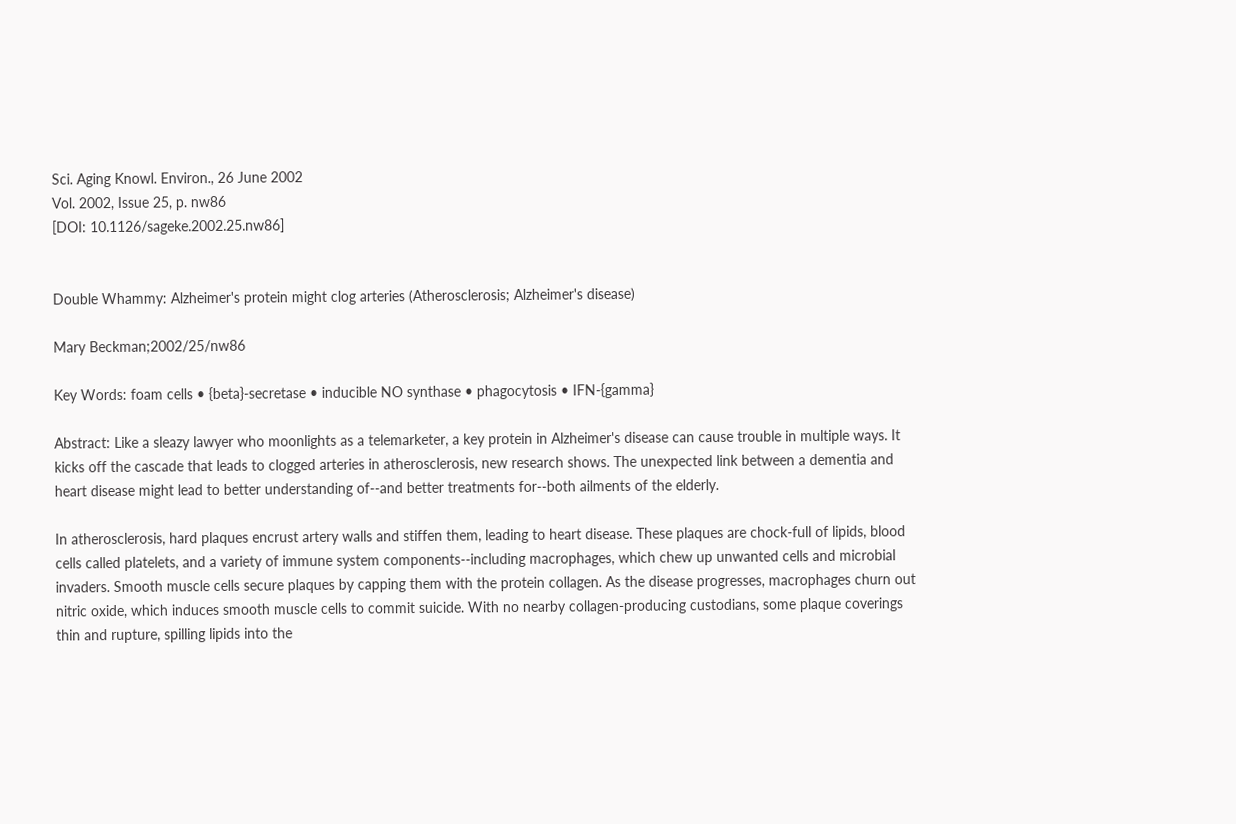Sci. Aging Knowl. Environ., 26 June 2002
Vol. 2002, Issue 25, p. nw86
[DOI: 10.1126/sageke.2002.25.nw86]


Double Whammy: Alzheimer's protein might clog arteries (Atherosclerosis; Alzheimer's disease)

Mary Beckman;2002/25/nw86

Key Words: foam cells • {beta}-secretase • inducible NO synthase • phagocytosis • IFN-{gamma}

Abstract: Like a sleazy lawyer who moonlights as a telemarketer, a key protein in Alzheimer's disease can cause trouble in multiple ways. It kicks off the cascade that leads to clogged arteries in atherosclerosis, new research shows. The unexpected link between a dementia and heart disease might lead to better understanding of--and better treatments for--both ailments of the elderly.

In atherosclerosis, hard plaques encrust artery walls and stiffen them, leading to heart disease. These plaques are chock-full of lipids, blood cells called platelets, and a variety of immune system components--including macrophages, which chew up unwanted cells and microbial invaders. Smooth muscle cells secure plaques by capping them with the protein collagen. As the disease progresses, macrophages churn out nitric oxide, which induces smooth muscle cells to commit suicide. With no nearby collagen-producing custodians, some plaque coverings thin and rupture, spilling lipids into the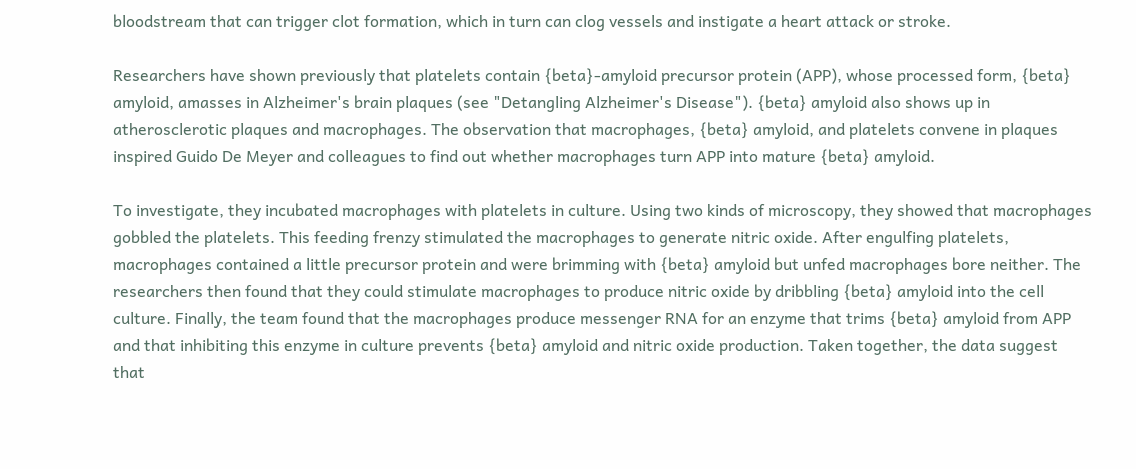bloodstream that can trigger clot formation, which in turn can clog vessels and instigate a heart attack or stroke.

Researchers have shown previously that platelets contain {beta}-amyloid precursor protein (APP), whose processed form, {beta} amyloid, amasses in Alzheimer's brain plaques (see "Detangling Alzheimer's Disease"). {beta} amyloid also shows up in atherosclerotic plaques and macrophages. The observation that macrophages, {beta} amyloid, and platelets convene in plaques inspired Guido De Meyer and colleagues to find out whether macrophages turn APP into mature {beta} amyloid.

To investigate, they incubated macrophages with platelets in culture. Using two kinds of microscopy, they showed that macrophages gobbled the platelets. This feeding frenzy stimulated the macrophages to generate nitric oxide. After engulfing platelets, macrophages contained a little precursor protein and were brimming with {beta} amyloid but unfed macrophages bore neither. The researchers then found that they could stimulate macrophages to produce nitric oxide by dribbling {beta} amyloid into the cell culture. Finally, the team found that the macrophages produce messenger RNA for an enzyme that trims {beta} amyloid from APP and that inhibiting this enzyme in culture prevents {beta} amyloid and nitric oxide production. Taken together, the data suggest that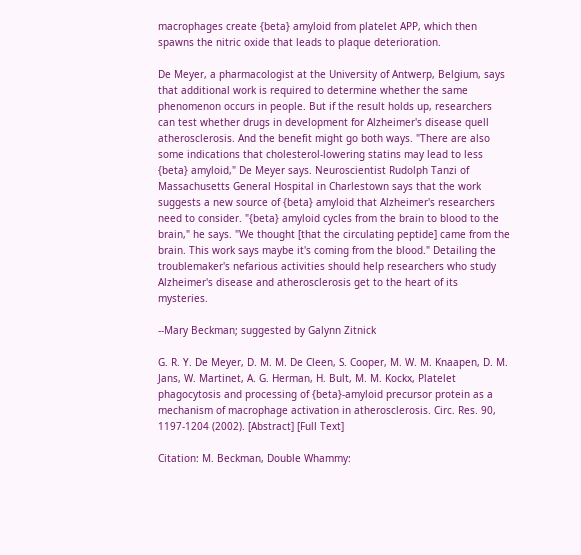macrophages create {beta} amyloid from platelet APP, which then spawns the nitric oxide that leads to plaque deterioration.

De Meyer, a pharmacologist at the University of Antwerp, Belgium, says that additional work is required to determine whether the same phenomenon occurs in people. But if the result holds up, researchers can test whether drugs in development for Alzheimer's disease quell atherosclerosis. And the benefit might go both ways. "There are also some indications that cholesterol-lowering statins may lead to less {beta} amyloid," De Meyer says. Neuroscientist Rudolph Tanzi of Massachusetts General Hospital in Charlestown says that the work suggests a new source of {beta} amyloid that Alzheimer's researchers need to consider. "{beta} amyloid cycles from the brain to blood to the brain," he says. "We thought [that the circulating peptide] came from the brain. This work says maybe it's coming from the blood." Detailing the troublemaker's nefarious activities should help researchers who study Alzheimer's disease and atherosclerosis get to the heart of its mysteries.

--Mary Beckman; suggested by Galynn Zitnick

G. R. Y. De Meyer, D. M. M. De Cleen, S. Cooper, M. W. M. Knaapen, D. M. Jans, W. Martinet, A. G. Herman, H. Bult, M. M. Kockx, Platelet phagocytosis and processing of {beta}-amyloid precursor protein as a mechanism of macrophage activation in atherosclerosis. Circ. Res. 90, 1197-1204 (2002). [Abstract] [Full Text]

Citation: M. Beckman, Double Whammy: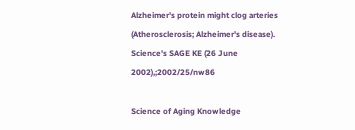Alzheimer's protein might clog arteries (Atherosclerosis; Alzheimer's disease). Science's SAGE KE (26 June 2002),;2002/25/nw86

Science of Aging Knowledge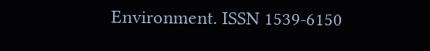Environment. ISSN 1539-6150